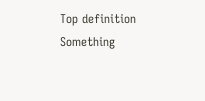Top definition
Something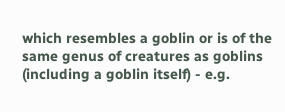which resembles a goblin or is of the same genus of creatures as goblins (including a goblin itself) - e.g.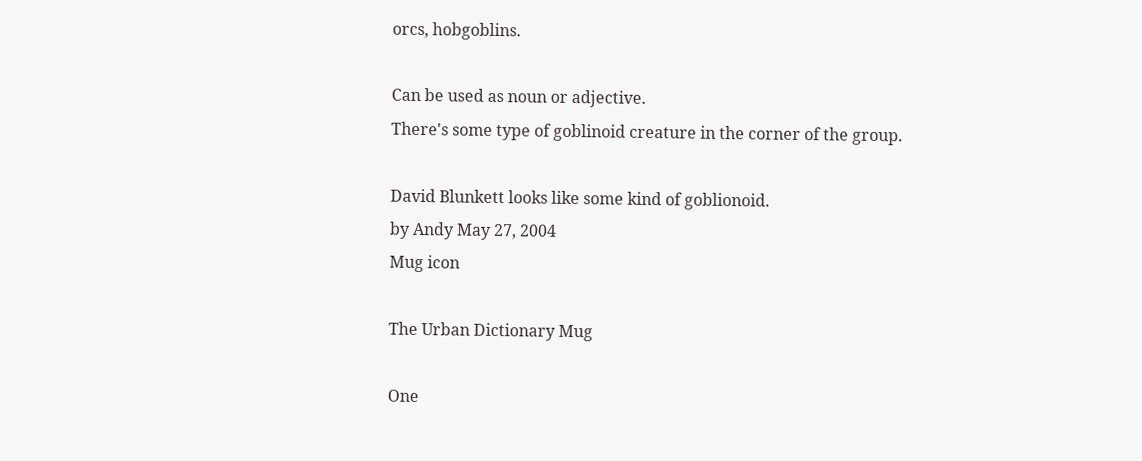orcs, hobgoblins.

Can be used as noun or adjective.
There's some type of goblinoid creature in the corner of the group.

David Blunkett looks like some kind of goblionoid.
by Andy May 27, 2004
Mug icon

The Urban Dictionary Mug

One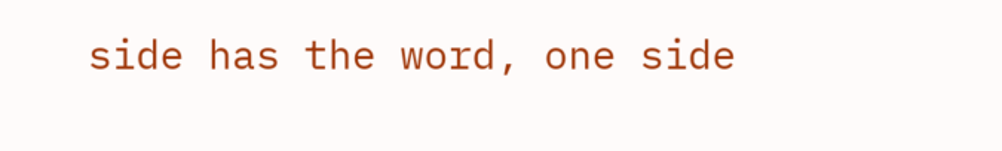side has the word, one side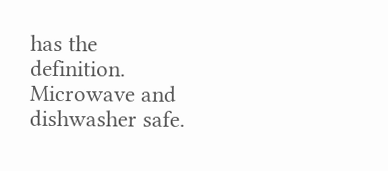has the definition. Microwave and dishwasher safe.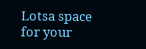Lotsa space for your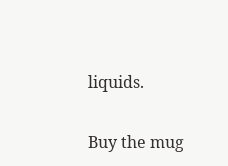liquids.

Buy the mug